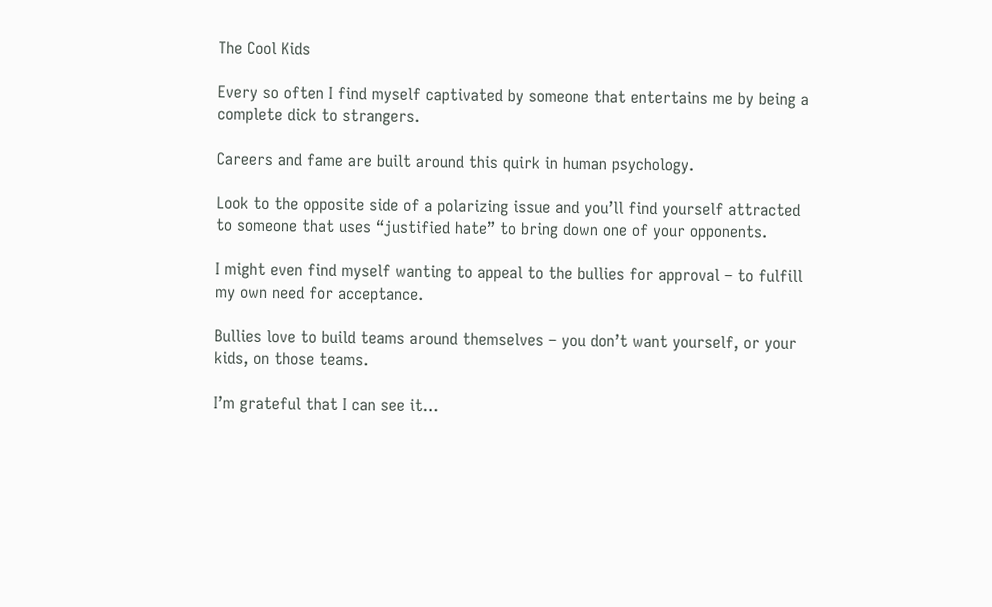The Cool Kids

Every so often I find myself captivated by someone that entertains me by being a complete dick to strangers.

Careers and fame are built around this quirk in human psychology.

Look to the opposite side of a polarizing issue and you’ll find yourself attracted to someone that uses “justified hate” to bring down one of your opponents.

I might even find myself wanting to appeal to the bullies for approval – to fulfill my own need for acceptance.

Bullies love to build teams around themselves – you don’t want yourself, or your kids, on those teams.

I’m grateful that I can see it…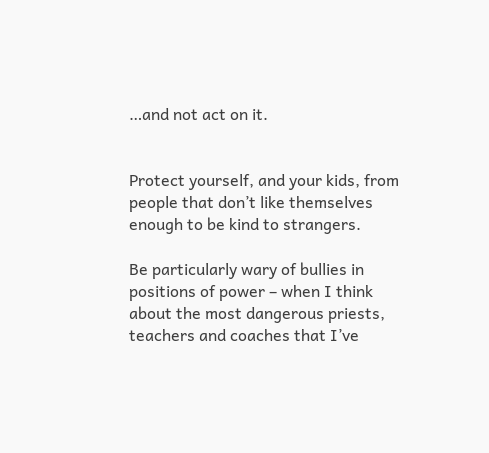…and not act on it.


Protect yourself, and your kids, from people that don’t like themselves enough to be kind to strangers.

Be particularly wary of bullies in positions of power – when I think about the most dangerous priests, teachers and coaches that I’ve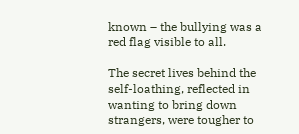known – the bullying was a red flag visible to all.

The secret lives behind the self-loathing, reflected in wanting to bring down strangers, were tougher to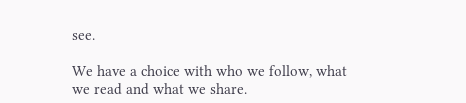see.

We have a choice with who we follow, what we read and what we share.